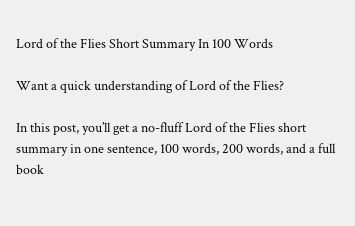Lord of the Flies Short Summary In 100 Words

Want a quick understanding of Lord of the Flies?

In this post, you’ll get a no-fluff Lord of the Flies short summary in one sentence, 100 words, 200 words, and a full book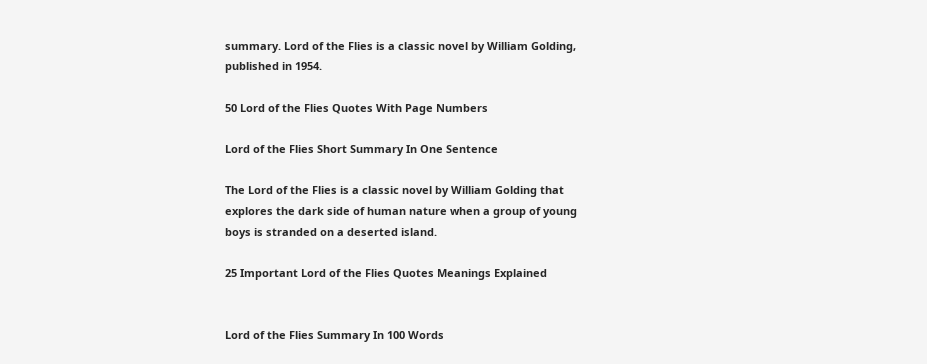summary. Lord of the Flies is a classic novel by William Golding, published in 1954.

50 Lord of the Flies Quotes With Page Numbers

Lord of the Flies Short Summary In One Sentence

The Lord of the Flies is a classic novel by William Golding that explores the dark side of human nature when a group of young boys is stranded on a deserted island.

25 Important Lord of the Flies Quotes Meanings Explained


Lord of the Flies Summary In 100 Words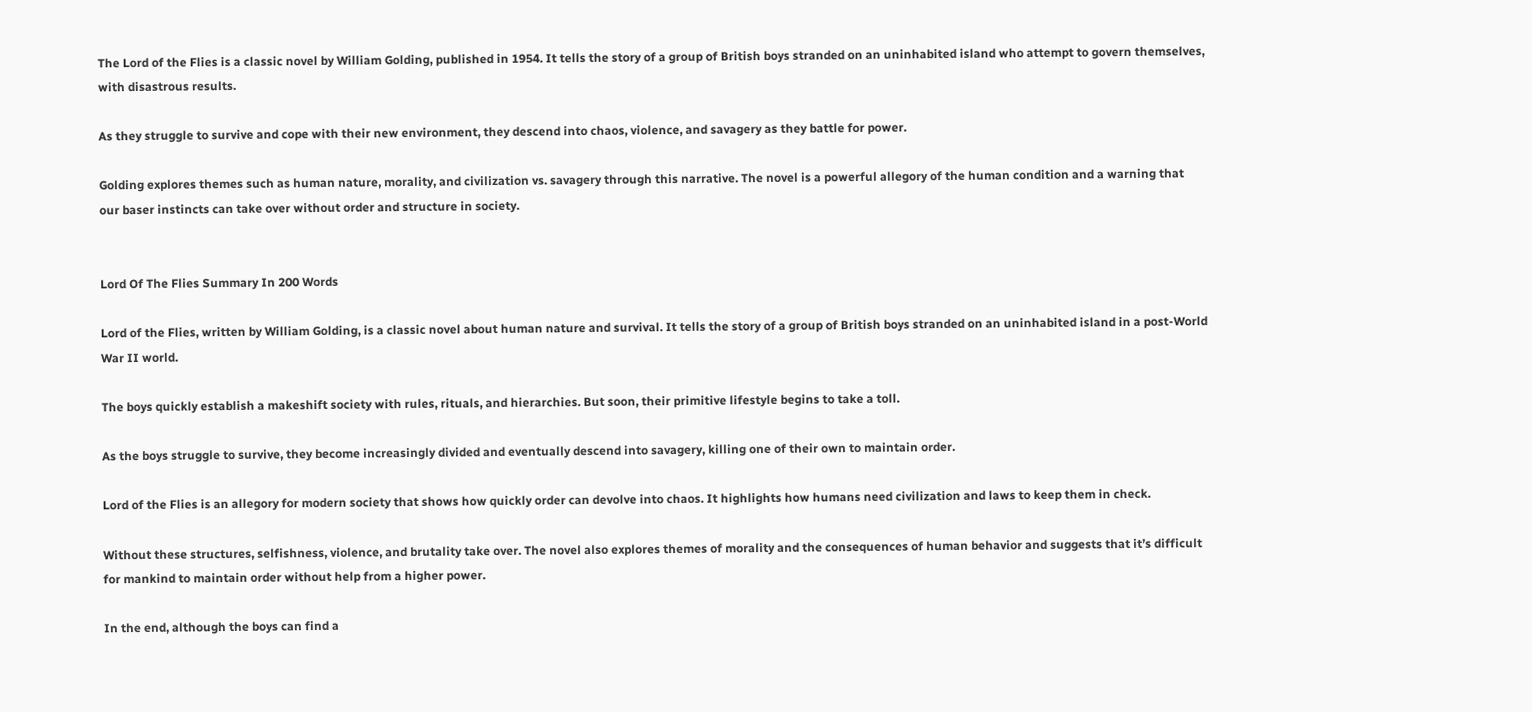The Lord of the Flies is a classic novel by William Golding, published in 1954. It tells the story of a group of British boys stranded on an uninhabited island who attempt to govern themselves, with disastrous results.

As they struggle to survive and cope with their new environment, they descend into chaos, violence, and savagery as they battle for power.

Golding explores themes such as human nature, morality, and civilization vs. savagery through this narrative. The novel is a powerful allegory of the human condition and a warning that our baser instincts can take over without order and structure in society.


Lord Of The Flies Summary In 200 Words

Lord of the Flies, written by William Golding, is a classic novel about human nature and survival. It tells the story of a group of British boys stranded on an uninhabited island in a post-World War II world.

The boys quickly establish a makeshift society with rules, rituals, and hierarchies. But soon, their primitive lifestyle begins to take a toll.

As the boys struggle to survive, they become increasingly divided and eventually descend into savagery, killing one of their own to maintain order.

Lord of the Flies is an allegory for modern society that shows how quickly order can devolve into chaos. It highlights how humans need civilization and laws to keep them in check.

Without these structures, selfishness, violence, and brutality take over. The novel also explores themes of morality and the consequences of human behavior and suggests that it’s difficult for mankind to maintain order without help from a higher power.

In the end, although the boys can find a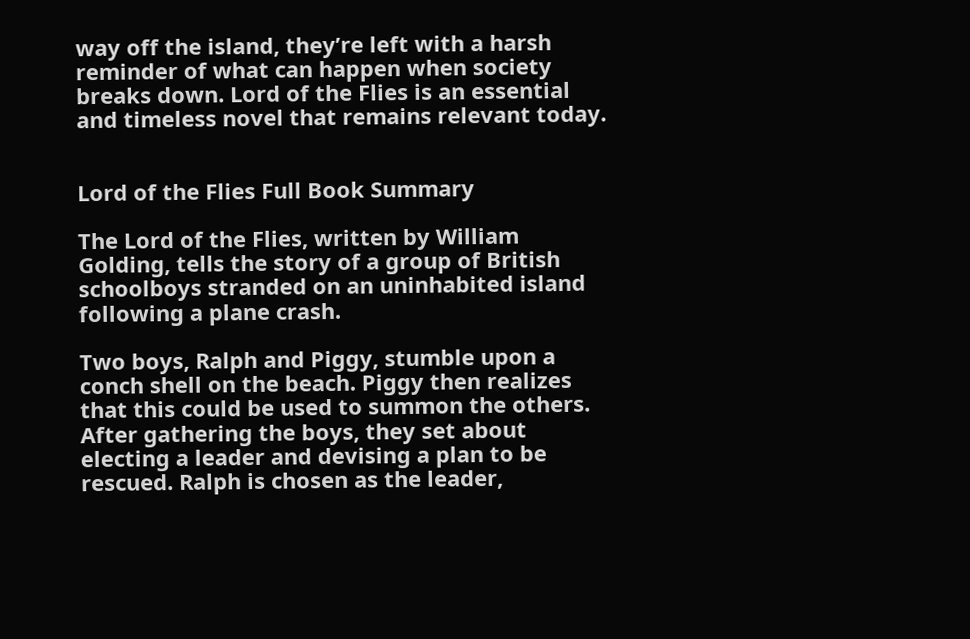way off the island, they’re left with a harsh reminder of what can happen when society breaks down. Lord of the Flies is an essential and timeless novel that remains relevant today.


Lord of the Flies Full Book Summary

The Lord of the Flies, written by William Golding, tells the story of a group of British schoolboys stranded on an uninhabited island following a plane crash.

Two boys, Ralph and Piggy, stumble upon a conch shell on the beach. Piggy then realizes that this could be used to summon the others. After gathering the boys, they set about electing a leader and devising a plan to be rescued. Ralph is chosen as the leader,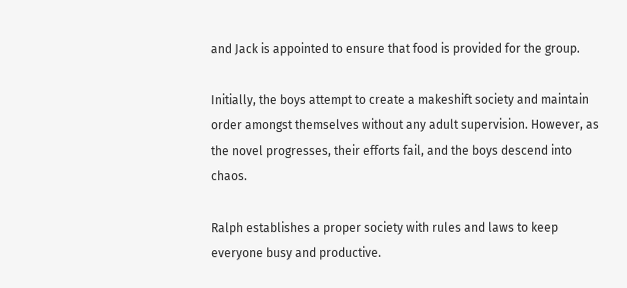and Jack is appointed to ensure that food is provided for the group.

Initially, the boys attempt to create a makeshift society and maintain order amongst themselves without any adult supervision. However, as the novel progresses, their efforts fail, and the boys descend into chaos.

Ralph establishes a proper society with rules and laws to keep everyone busy and productive.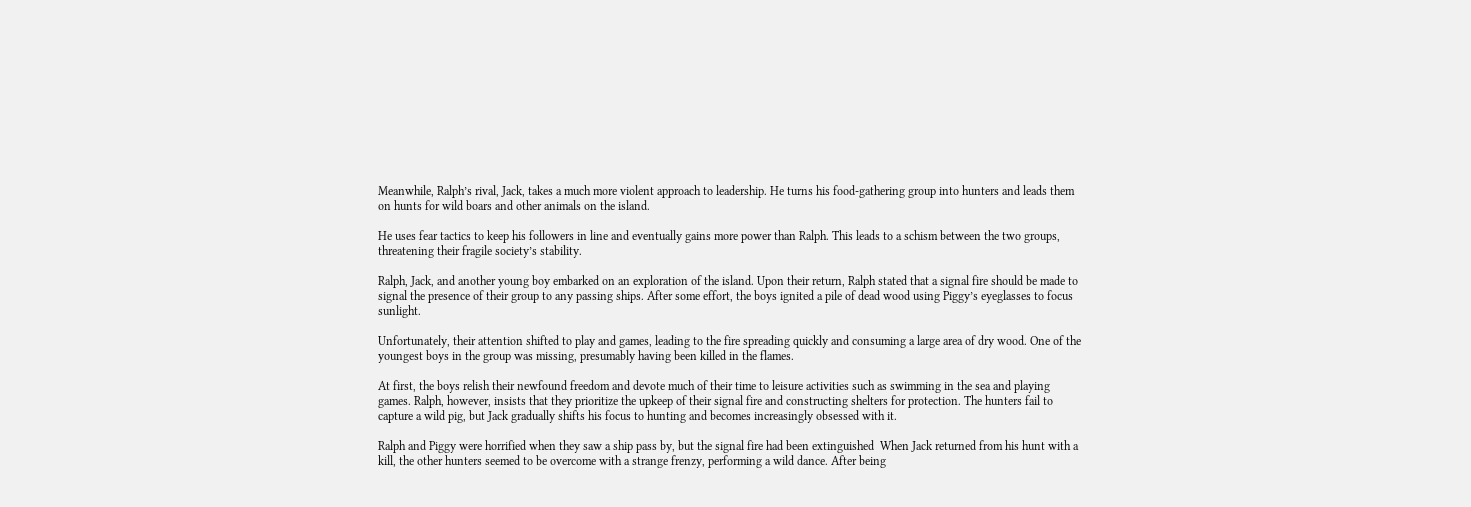Meanwhile, Ralph’s rival, Jack, takes a much more violent approach to leadership. He turns his food-gathering group into hunters and leads them on hunts for wild boars and other animals on the island.

He uses fear tactics to keep his followers in line and eventually gains more power than Ralph. This leads to a schism between the two groups, threatening their fragile society’s stability.

Ralph, Jack, and another young boy embarked on an exploration of the island. Upon their return, Ralph stated that a signal fire should be made to signal the presence of their group to any passing ships. After some effort, the boys ignited a pile of dead wood using Piggy’s eyeglasses to focus sunlight.

Unfortunately, their attention shifted to play and games, leading to the fire spreading quickly and consuming a large area of dry wood. One of the youngest boys in the group was missing, presumably having been killed in the flames.

At first, the boys relish their newfound freedom and devote much of their time to leisure activities such as swimming in the sea and playing games. Ralph, however, insists that they prioritize the upkeep of their signal fire and constructing shelters for protection. The hunters fail to capture a wild pig, but Jack gradually shifts his focus to hunting and becomes increasingly obsessed with it.

Ralph and Piggy were horrified when they saw a ship pass by, but the signal fire had been extinguished  When Jack returned from his hunt with a kill, the other hunters seemed to be overcome with a strange frenzy, performing a wild dance. After being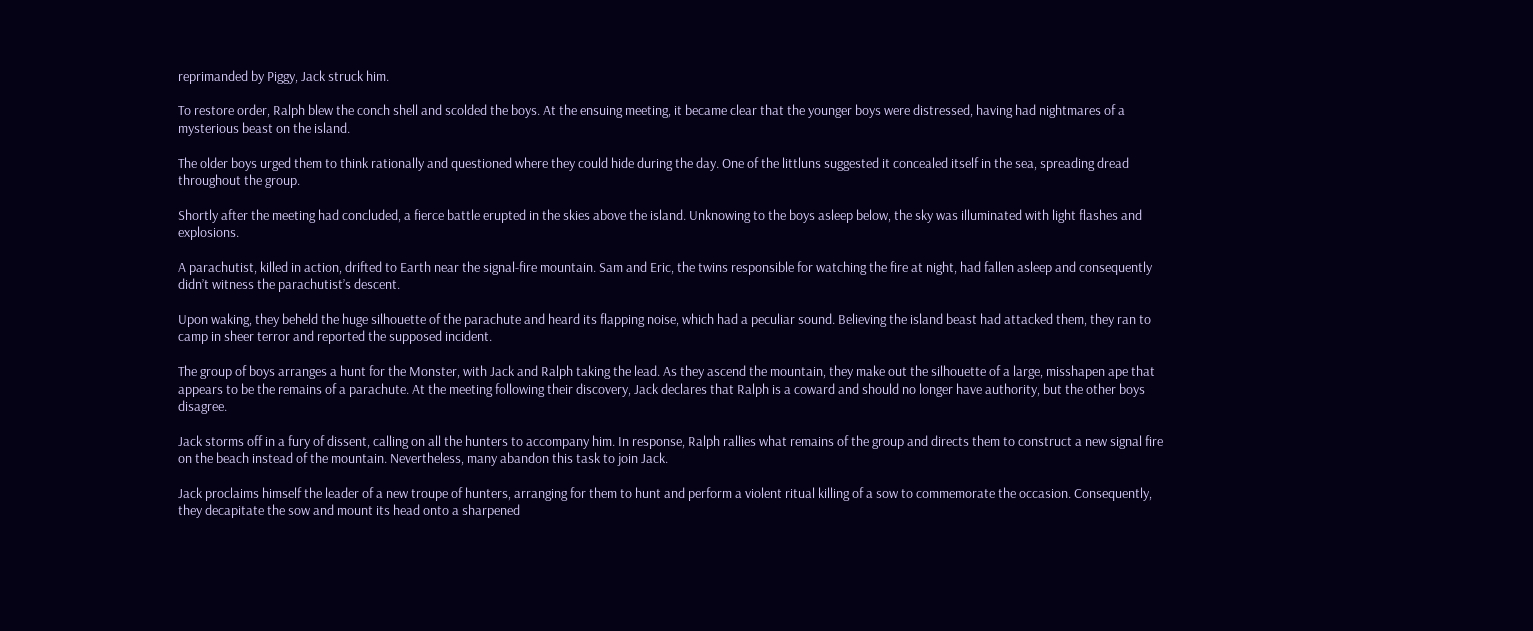reprimanded by Piggy, Jack struck him.

To restore order, Ralph blew the conch shell and scolded the boys. At the ensuing meeting, it became clear that the younger boys were distressed, having had nightmares of a mysterious beast on the island.

The older boys urged them to think rationally and questioned where they could hide during the day. One of the littluns suggested it concealed itself in the sea, spreading dread throughout the group.

Shortly after the meeting had concluded, a fierce battle erupted in the skies above the island. Unknowing to the boys asleep below, the sky was illuminated with light flashes and explosions.

A parachutist, killed in action, drifted to Earth near the signal-fire mountain. Sam and Eric, the twins responsible for watching the fire at night, had fallen asleep and consequently didn’t witness the parachutist’s descent.

Upon waking, they beheld the huge silhouette of the parachute and heard its flapping noise, which had a peculiar sound. Believing the island beast had attacked them, they ran to camp in sheer terror and reported the supposed incident.

The group of boys arranges a hunt for the Monster, with Jack and Ralph taking the lead. As they ascend the mountain, they make out the silhouette of a large, misshapen ape that appears to be the remains of a parachute. At the meeting following their discovery, Jack declares that Ralph is a coward and should no longer have authority, but the other boys disagree.

Jack storms off in a fury of dissent, calling on all the hunters to accompany him. In response, Ralph rallies what remains of the group and directs them to construct a new signal fire on the beach instead of the mountain. Nevertheless, many abandon this task to join Jack.

Jack proclaims himself the leader of a new troupe of hunters, arranging for them to hunt and perform a violent ritual killing of a sow to commemorate the occasion. Consequently, they decapitate the sow and mount its head onto a sharpened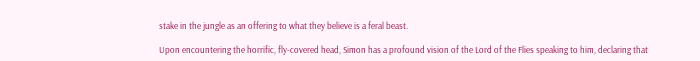stake in the jungle as an offering to what they believe is a feral beast.

Upon encountering the horrific, fly-covered head, Simon has a profound vision of the Lord of the Flies speaking to him, declaring that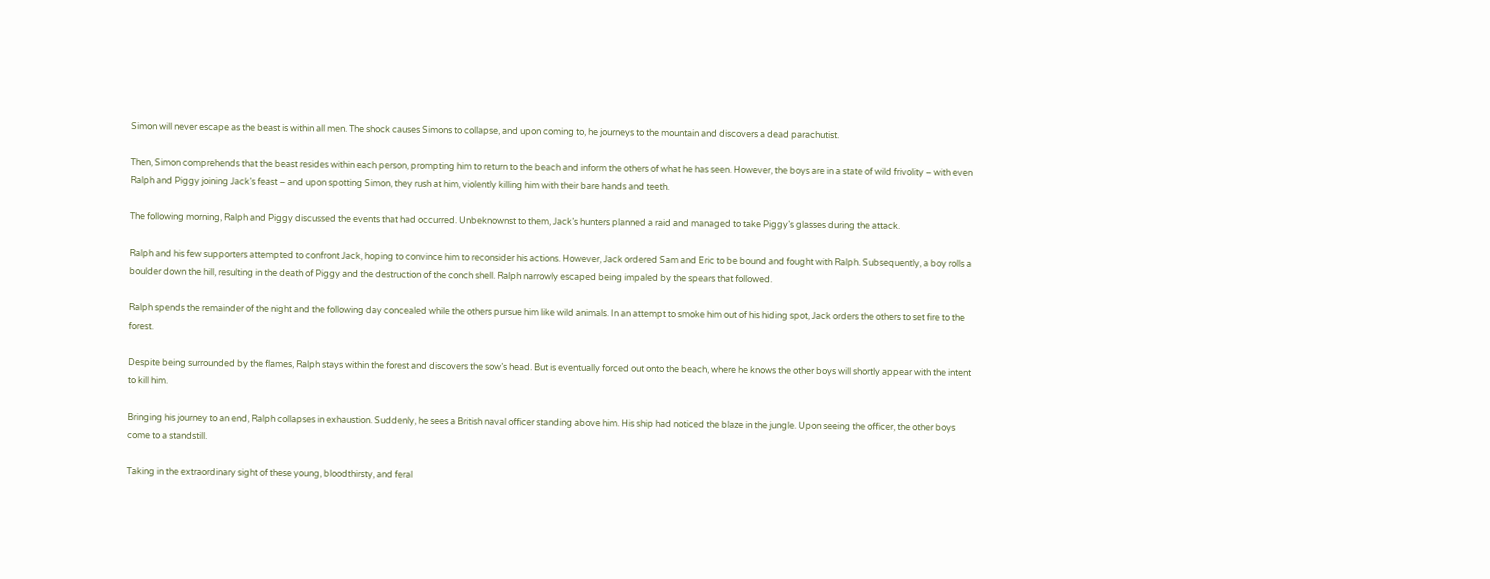Simon will never escape as the beast is within all men. The shock causes Simons to collapse, and upon coming to, he journeys to the mountain and discovers a dead parachutist.

Then, Simon comprehends that the beast resides within each person, prompting him to return to the beach and inform the others of what he has seen. However, the boys are in a state of wild frivolity – with even Ralph and Piggy joining Jack’s feast – and upon spotting Simon, they rush at him, violently killing him with their bare hands and teeth.

The following morning, Ralph and Piggy discussed the events that had occurred. Unbeknownst to them, Jack’s hunters planned a raid and managed to take Piggy’s glasses during the attack.

Ralph and his few supporters attempted to confront Jack, hoping to convince him to reconsider his actions. However, Jack ordered Sam and Eric to be bound and fought with Ralph. Subsequently, a boy rolls a boulder down the hill, resulting in the death of Piggy and the destruction of the conch shell. Ralph narrowly escaped being impaled by the spears that followed.

Ralph spends the remainder of the night and the following day concealed while the others pursue him like wild animals. In an attempt to smoke him out of his hiding spot, Jack orders the others to set fire to the forest.

Despite being surrounded by the flames, Ralph stays within the forest and discovers the sow’s head. But is eventually forced out onto the beach, where he knows the other boys will shortly appear with the intent to kill him.

Bringing his journey to an end, Ralph collapses in exhaustion. Suddenly, he sees a British naval officer standing above him. His ship had noticed the blaze in the jungle. Upon seeing the officer, the other boys come to a standstill.

Taking in the extraordinary sight of these young, bloodthirsty, and feral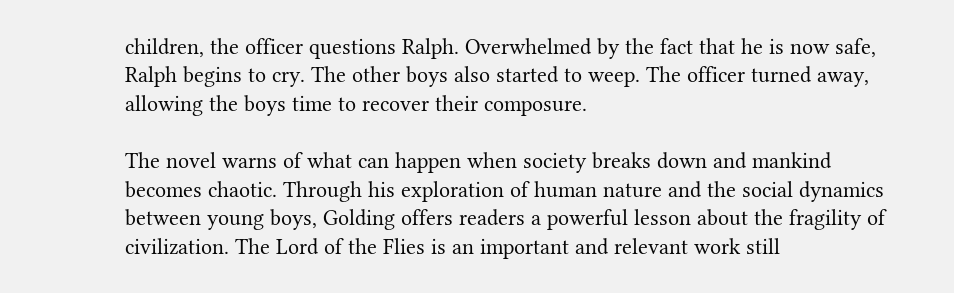children, the officer questions Ralph. Overwhelmed by the fact that he is now safe, Ralph begins to cry. The other boys also started to weep. The officer turned away, allowing the boys time to recover their composure.

The novel warns of what can happen when society breaks down and mankind becomes chaotic. Through his exploration of human nature and the social dynamics between young boys, Golding offers readers a powerful lesson about the fragility of civilization. The Lord of the Flies is an important and relevant work still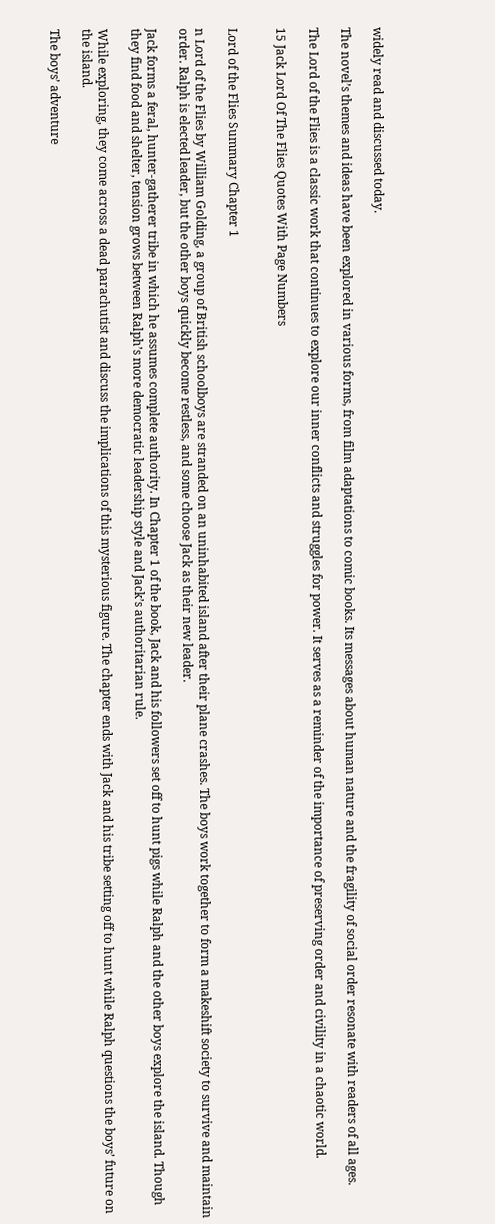widely read and discussed today.

The novel’s themes and ideas have been explored in various forms, from film adaptations to comic books. Its messages about human nature and the fragility of social order resonate with readers of all ages.

The Lord of the Flies is a classic work that continues to explore our inner conflicts and struggles for power. It serves as a reminder of the importance of preserving order and civility in a chaotic world.

15 Jack Lord Of The Flies Quotes With Page Numbers


Lord of the Flies Summary Chapter 1

n Lord of the Flies by William Golding, a group of British schoolboys are stranded on an uninhabited island after their plane crashes. The boys work together to form a makeshift society to survive and maintain order. Ralph is elected leader, but the other boys quickly become restless, and some choose Jack as their new leader.

Jack forms a feral, hunter-gatherer tribe in which he assumes complete authority. In Chapter 1 of the book, Jack and his followers set off to hunt pigs while Ralph and the other boys explore the island. Though they find food and shelter, tension grows between Ralph’s more democratic leadership style and Jack’s authoritarian rule.

While exploring, they come across a dead parachutist and discuss the implications of this mysterious figure. The chapter ends with Jack and his tribe setting off to hunt while Ralph questions the boys’ future on the island.

The boys’ adventure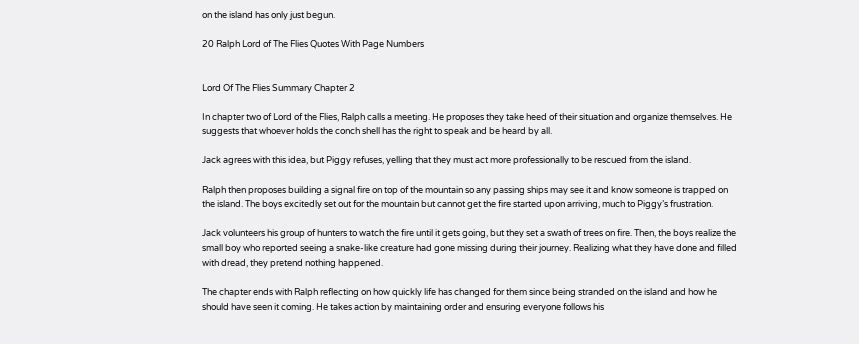on the island has only just begun.

20 Ralph Lord of The Flies Quotes With Page Numbers


Lord Of The Flies Summary Chapter 2

In chapter two of Lord of the Flies, Ralph calls a meeting. He proposes they take heed of their situation and organize themselves. He suggests that whoever holds the conch shell has the right to speak and be heard by all.

Jack agrees with this idea, but Piggy refuses, yelling that they must act more professionally to be rescued from the island.

Ralph then proposes building a signal fire on top of the mountain so any passing ships may see it and know someone is trapped on the island. The boys excitedly set out for the mountain but cannot get the fire started upon arriving, much to Piggy’s frustration.

Jack volunteers his group of hunters to watch the fire until it gets going, but they set a swath of trees on fire. Then, the boys realize the small boy who reported seeing a snake-like creature had gone missing during their journey. Realizing what they have done and filled with dread, they pretend nothing happened.

The chapter ends with Ralph reflecting on how quickly life has changed for them since being stranded on the island and how he should have seen it coming. He takes action by maintaining order and ensuring everyone follows his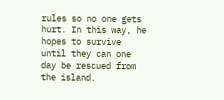rules so no one gets hurt. In this way, he hopes to survive until they can one day be rescued from the island.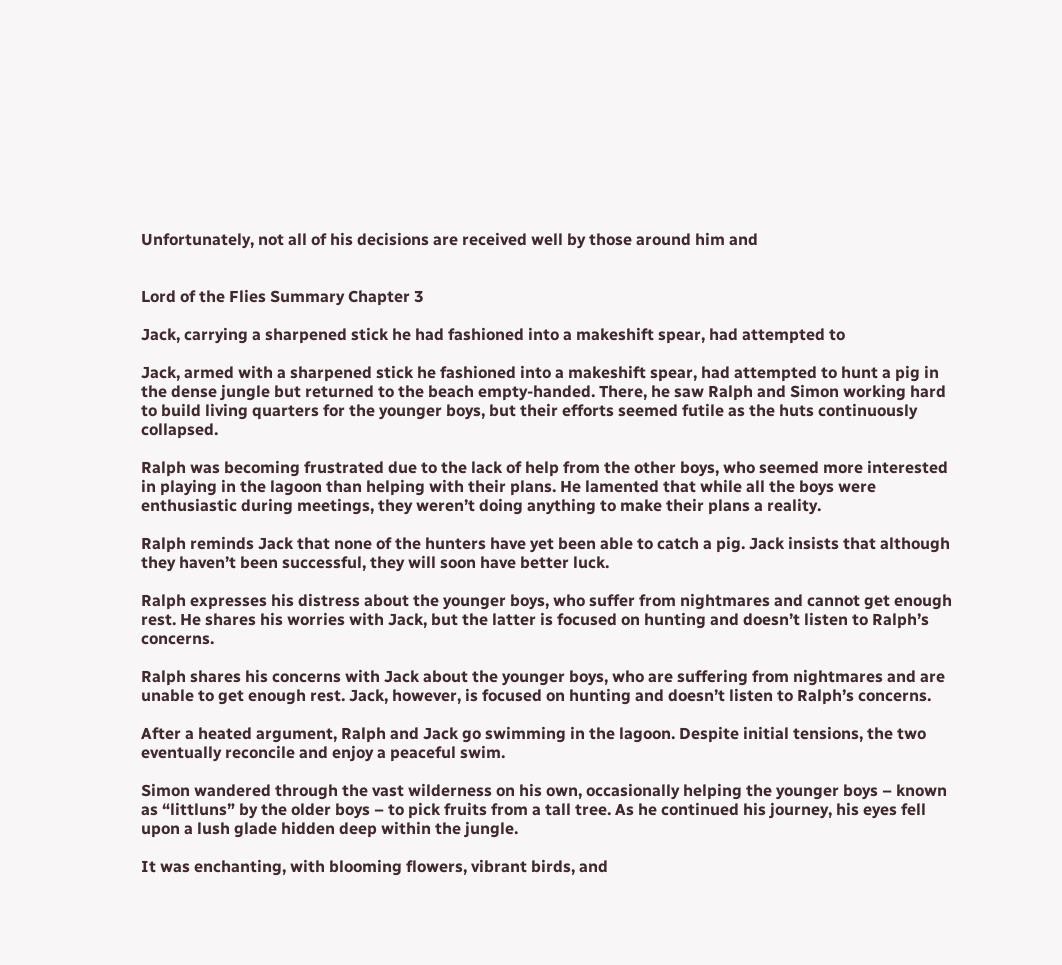Unfortunately, not all of his decisions are received well by those around him and


Lord of the Flies Summary Chapter 3

Jack, carrying a sharpened stick he had fashioned into a makeshift spear, had attempted to

Jack, armed with a sharpened stick he fashioned into a makeshift spear, had attempted to hunt a pig in the dense jungle but returned to the beach empty-handed. There, he saw Ralph and Simon working hard to build living quarters for the younger boys, but their efforts seemed futile as the huts continuously collapsed.

Ralph was becoming frustrated due to the lack of help from the other boys, who seemed more interested in playing in the lagoon than helping with their plans. He lamented that while all the boys were enthusiastic during meetings, they weren’t doing anything to make their plans a reality.

Ralph reminds Jack that none of the hunters have yet been able to catch a pig. Jack insists that although they haven’t been successful, they will soon have better luck.

Ralph expresses his distress about the younger boys, who suffer from nightmares and cannot get enough rest. He shares his worries with Jack, but the latter is focused on hunting and doesn’t listen to Ralph’s concerns.

Ralph shares his concerns with Jack about the younger boys, who are suffering from nightmares and are unable to get enough rest. Jack, however, is focused on hunting and doesn’t listen to Ralph’s concerns.

After a heated argument, Ralph and Jack go swimming in the lagoon. Despite initial tensions, the two eventually reconcile and enjoy a peaceful swim.

Simon wandered through the vast wilderness on his own, occasionally helping the younger boys – known as “littluns” by the older boys – to pick fruits from a tall tree. As he continued his journey, his eyes fell upon a lush glade hidden deep within the jungle.

It was enchanting, with blooming flowers, vibrant birds, and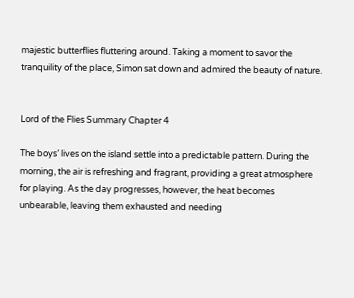majestic butterflies fluttering around. Taking a moment to savor the tranquility of the place, Simon sat down and admired the beauty of nature.


Lord of the Flies Summary Chapter 4

The boys’ lives on the island settle into a predictable pattern. During the morning, the air is refreshing and fragrant, providing a great atmosphere for playing. As the day progresses, however, the heat becomes unbearable, leaving them exhausted and needing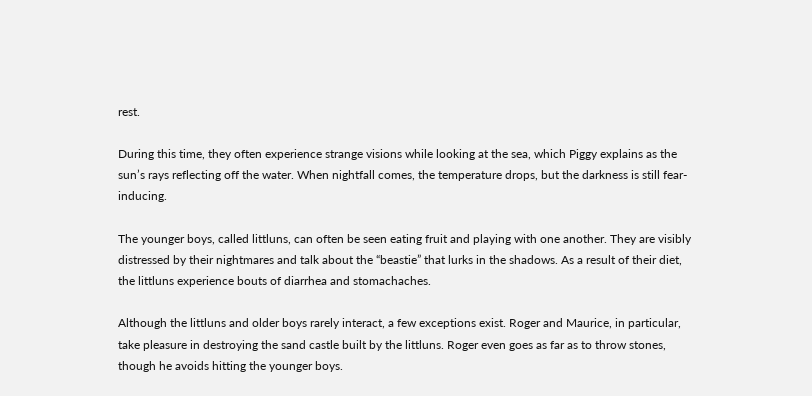rest.

During this time, they often experience strange visions while looking at the sea, which Piggy explains as the sun’s rays reflecting off the water. When nightfall comes, the temperature drops, but the darkness is still fear-inducing.

The younger boys, called littluns, can often be seen eating fruit and playing with one another. They are visibly distressed by their nightmares and talk about the “beastie” that lurks in the shadows. As a result of their diet, the littluns experience bouts of diarrhea and stomachaches.

Although the littluns and older boys rarely interact, a few exceptions exist. Roger and Maurice, in particular, take pleasure in destroying the sand castle built by the littluns. Roger even goes as far as to throw stones, though he avoids hitting the younger boys.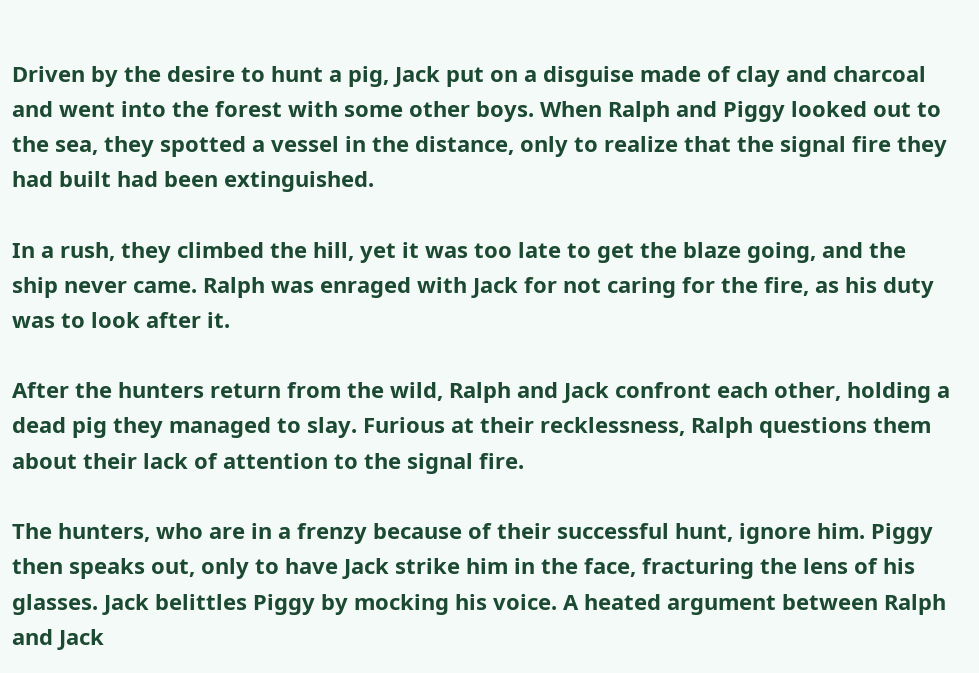Driven by the desire to hunt a pig, Jack put on a disguise made of clay and charcoal and went into the forest with some other boys. When Ralph and Piggy looked out to the sea, they spotted a vessel in the distance, only to realize that the signal fire they had built had been extinguished.

In a rush, they climbed the hill, yet it was too late to get the blaze going, and the ship never came. Ralph was enraged with Jack for not caring for the fire, as his duty was to look after it.

After the hunters return from the wild, Ralph and Jack confront each other, holding a dead pig they managed to slay. Furious at their recklessness, Ralph questions them about their lack of attention to the signal fire.

The hunters, who are in a frenzy because of their successful hunt, ignore him. Piggy then speaks out, only to have Jack strike him in the face, fracturing the lens of his glasses. Jack belittles Piggy by mocking his voice. A heated argument between Ralph and Jack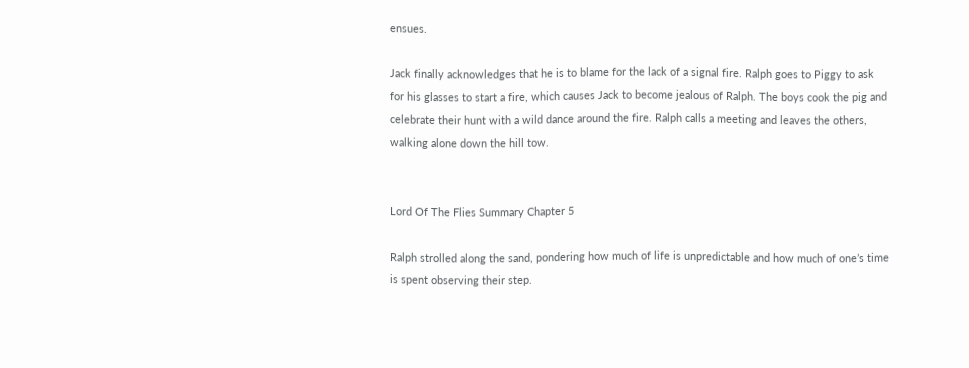ensues.

Jack finally acknowledges that he is to blame for the lack of a signal fire. Ralph goes to Piggy to ask for his glasses to start a fire, which causes Jack to become jealous of Ralph. The boys cook the pig and celebrate their hunt with a wild dance around the fire. Ralph calls a meeting and leaves the others, walking alone down the hill tow.


Lord Of The Flies Summary Chapter 5

Ralph strolled along the sand, pondering how much of life is unpredictable and how much of one’s time is spent observing their step.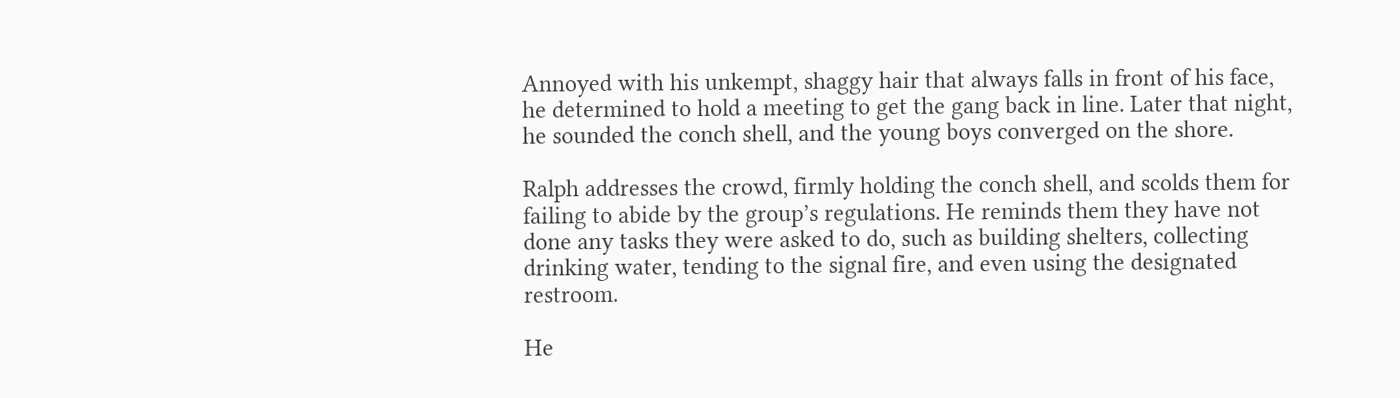Annoyed with his unkempt, shaggy hair that always falls in front of his face, he determined to hold a meeting to get the gang back in line. Later that night, he sounded the conch shell, and the young boys converged on the shore.

Ralph addresses the crowd, firmly holding the conch shell, and scolds them for failing to abide by the group’s regulations. He reminds them they have not done any tasks they were asked to do, such as building shelters, collecting drinking water, tending to the signal fire, and even using the designated restroom.

He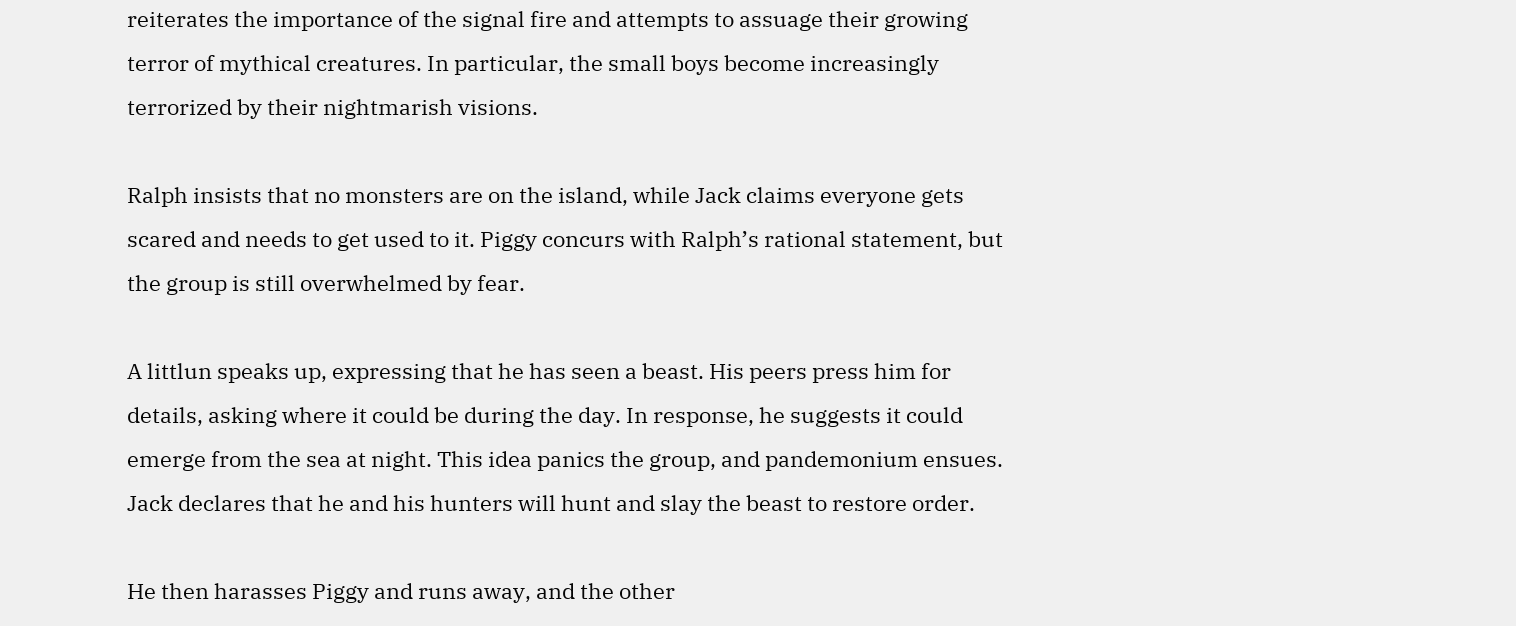reiterates the importance of the signal fire and attempts to assuage their growing terror of mythical creatures. In particular, the small boys become increasingly terrorized by their nightmarish visions.

Ralph insists that no monsters are on the island, while Jack claims everyone gets scared and needs to get used to it. Piggy concurs with Ralph’s rational statement, but the group is still overwhelmed by fear.

A littlun speaks up, expressing that he has seen a beast. His peers press him for details, asking where it could be during the day. In response, he suggests it could emerge from the sea at night. This idea panics the group, and pandemonium ensues. Jack declares that he and his hunters will hunt and slay the beast to restore order.

He then harasses Piggy and runs away, and the other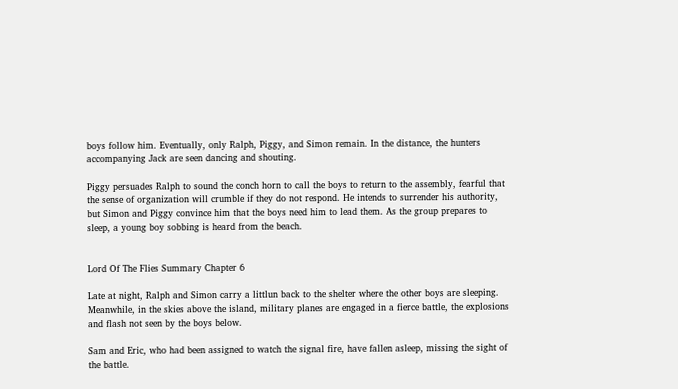boys follow him. Eventually, only Ralph, Piggy, and Simon remain. In the distance, the hunters accompanying Jack are seen dancing and shouting.

Piggy persuades Ralph to sound the conch horn to call the boys to return to the assembly, fearful that the sense of organization will crumble if they do not respond. He intends to surrender his authority, but Simon and Piggy convince him that the boys need him to lead them. As the group prepares to sleep, a young boy sobbing is heard from the beach.


Lord Of The Flies Summary Chapter 6

Late at night, Ralph and Simon carry a littlun back to the shelter where the other boys are sleeping. Meanwhile, in the skies above the island, military planes are engaged in a fierce battle, the explosions and flash not seen by the boys below.

Sam and Eric, who had been assigned to watch the signal fire, have fallen asleep, missing the sight of the battle.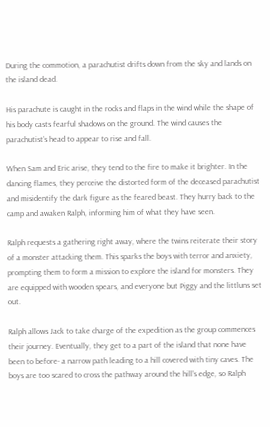During the commotion, a parachutist drifts down from the sky and lands on the island dead.

His parachute is caught in the rocks and flaps in the wind while the shape of his body casts fearful shadows on the ground. The wind causes the parachutist’s head to appear to rise and fall.

When Sam and Eric arise, they tend to the fire to make it brighter. In the dancing flames, they perceive the distorted form of the deceased parachutist and misidentify the dark figure as the feared beast. They hurry back to the camp and awaken Ralph, informing him of what they have seen.

Ralph requests a gathering right away, where the twins reiterate their story of a monster attacking them. This sparks the boys with terror and anxiety, prompting them to form a mission to explore the island for monsters. They are equipped with wooden spears, and everyone but Piggy and the littluns set out.

Ralph allows Jack to take charge of the expedition as the group commences their journey. Eventually, they get to a part of the island that none have been to before- a narrow path leading to a hill covered with tiny caves. The boys are too scared to cross the pathway around the hill’s edge, so Ralph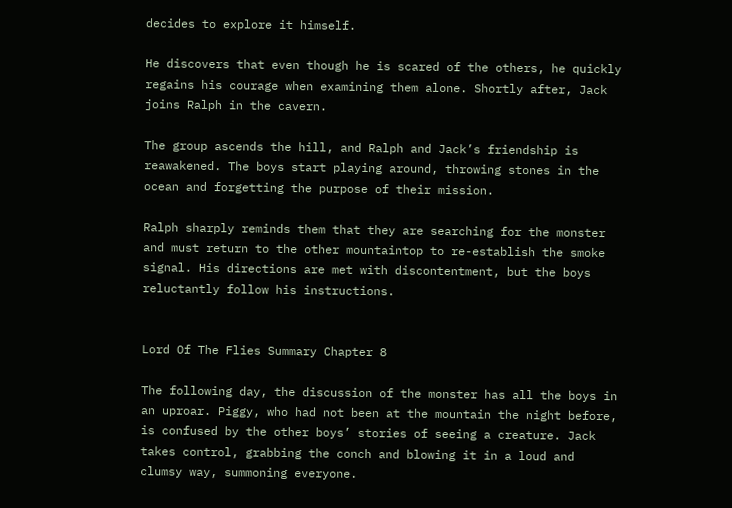decides to explore it himself.

He discovers that even though he is scared of the others, he quickly regains his courage when examining them alone. Shortly after, Jack joins Ralph in the cavern.

The group ascends the hill, and Ralph and Jack’s friendship is reawakened. The boys start playing around, throwing stones in the ocean and forgetting the purpose of their mission.

Ralph sharply reminds them that they are searching for the monster and must return to the other mountaintop to re-establish the smoke signal. His directions are met with discontentment, but the boys reluctantly follow his instructions.


Lord Of The Flies Summary Chapter 8

The following day, the discussion of the monster has all the boys in an uproar. Piggy, who had not been at the mountain the night before, is confused by the other boys’ stories of seeing a creature. Jack takes control, grabbing the conch and blowing it in a loud and clumsy way, summoning everyone.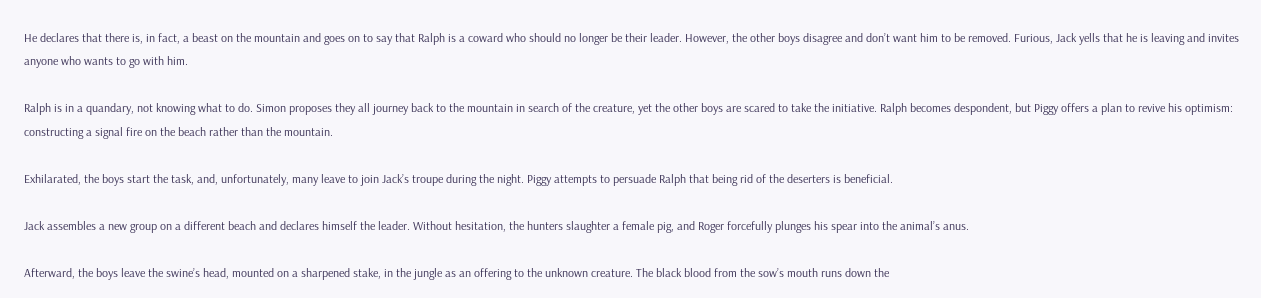He declares that there is, in fact, a beast on the mountain and goes on to say that Ralph is a coward who should no longer be their leader. However, the other boys disagree and don’t want him to be removed. Furious, Jack yells that he is leaving and invites anyone who wants to go with him.

Ralph is in a quandary, not knowing what to do. Simon proposes they all journey back to the mountain in search of the creature, yet the other boys are scared to take the initiative. Ralph becomes despondent, but Piggy offers a plan to revive his optimism: constructing a signal fire on the beach rather than the mountain.

Exhilarated, the boys start the task, and, unfortunately, many leave to join Jack’s troupe during the night. Piggy attempts to persuade Ralph that being rid of the deserters is beneficial.

Jack assembles a new group on a different beach and declares himself the leader. Without hesitation, the hunters slaughter a female pig, and Roger forcefully plunges his spear into the animal’s anus.

Afterward, the boys leave the swine’s head, mounted on a sharpened stake, in the jungle as an offering to the unknown creature. The black blood from the sow’s mouth runs down the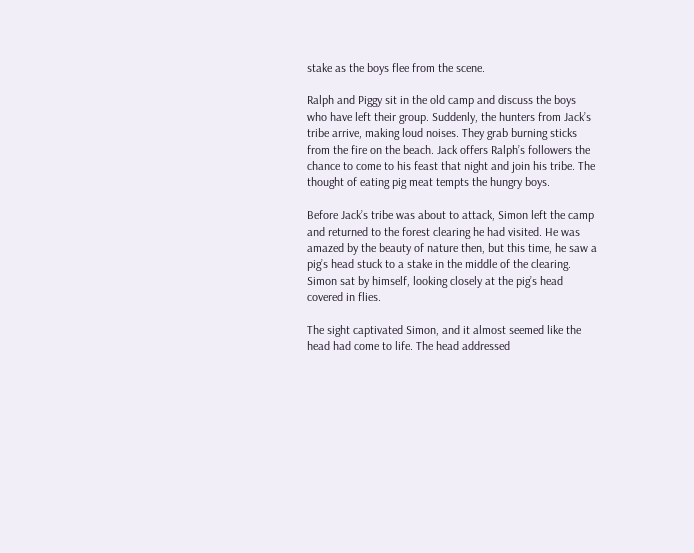stake as the boys flee from the scene.

Ralph and Piggy sit in the old camp and discuss the boys who have left their group. Suddenly, the hunters from Jack’s tribe arrive, making loud noises. They grab burning sticks from the fire on the beach. Jack offers Ralph’s followers the chance to come to his feast that night and join his tribe. The thought of eating pig meat tempts the hungry boys.

Before Jack’s tribe was about to attack, Simon left the camp and returned to the forest clearing he had visited. He was amazed by the beauty of nature then, but this time, he saw a pig’s head stuck to a stake in the middle of the clearing. Simon sat by himself, looking closely at the pig’s head covered in flies.

The sight captivated Simon, and it almost seemed like the head had come to life. The head addressed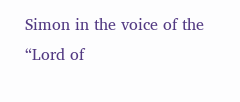Simon in the voice of the “Lord of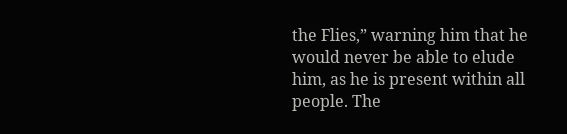the Flies,” warning him that he would never be able to elude him, as he is present within all people. The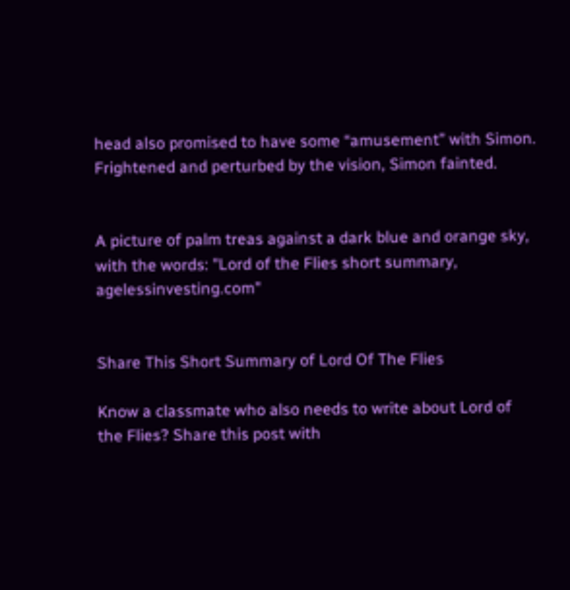head also promised to have some “amusement” with Simon. Frightened and perturbed by the vision, Simon fainted.


A picture of palm treas against a dark blue and orange sky, with the words: "Lord of the Flies short summary, agelessinvesting.com"


Share This Short Summary of Lord Of The Flies

Know a classmate who also needs to write about Lord of the Flies? Share this post with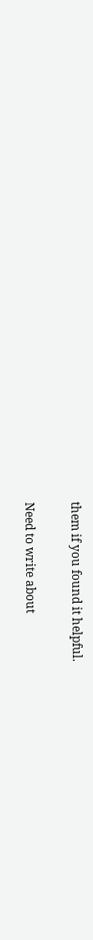them if you found it helpful.

Need to write about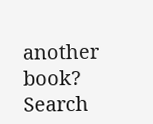another book? Search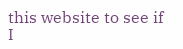this website to see if I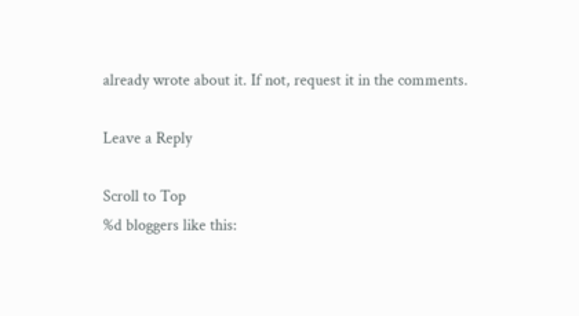already wrote about it. If not, request it in the comments.

Leave a Reply

Scroll to Top
%d bloggers like this: